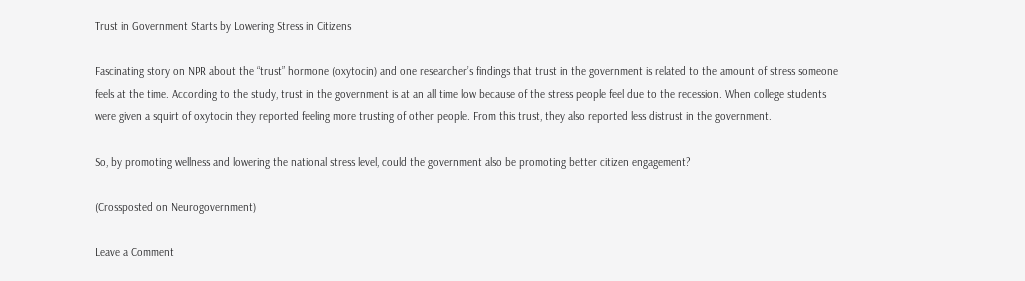Trust in Government Starts by Lowering Stress in Citizens

Fascinating story on NPR about the “trust” hormone (oxytocin) and one researcher’s findings that trust in the government is related to the amount of stress someone feels at the time. According to the study, trust in the government is at an all time low because of the stress people feel due to the recession. When college students were given a squirt of oxytocin they reported feeling more trusting of other people. From this trust, they also reported less distrust in the government.

So, by promoting wellness and lowering the national stress level, could the government also be promoting better citizen engagement?

(Crossposted on Neurogovernment)

Leave a Comment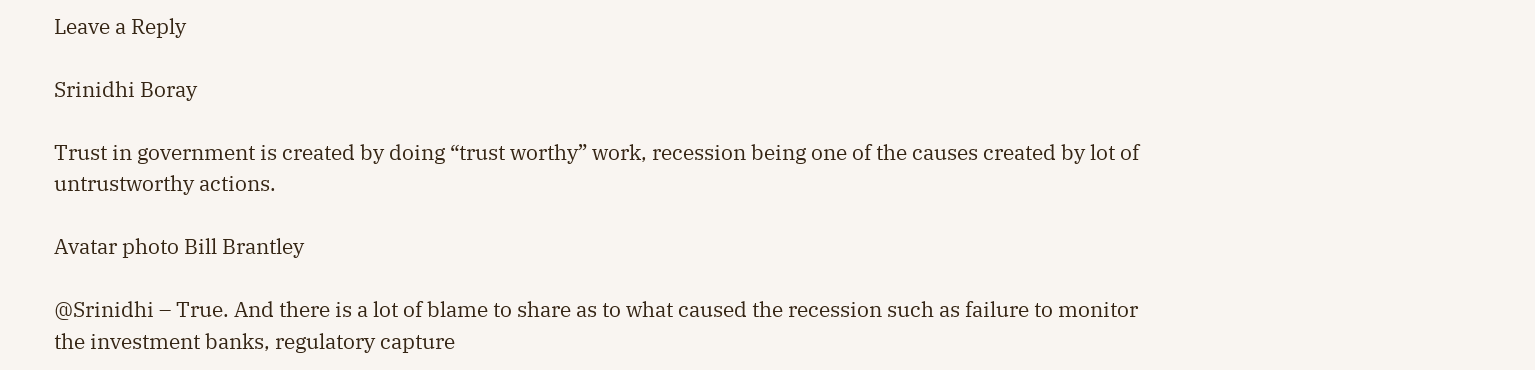Leave a Reply

Srinidhi Boray

Trust in government is created by doing “trust worthy” work, recession being one of the causes created by lot of untrustworthy actions.

Avatar photo Bill Brantley

@Srinidhi – True. And there is a lot of blame to share as to what caused the recession such as failure to monitor the investment banks, regulatory capture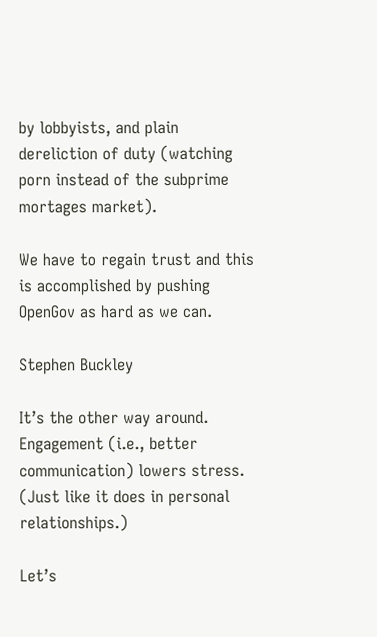by lobbyists, and plain dereliction of duty (watching porn instead of the subprime mortages market).

We have to regain trust and this is accomplished by pushing OpenGov as hard as we can.

Stephen Buckley

It’s the other way around. Engagement (i.e., better communication) lowers stress. (Just like it does in personal relationships.)

Let’s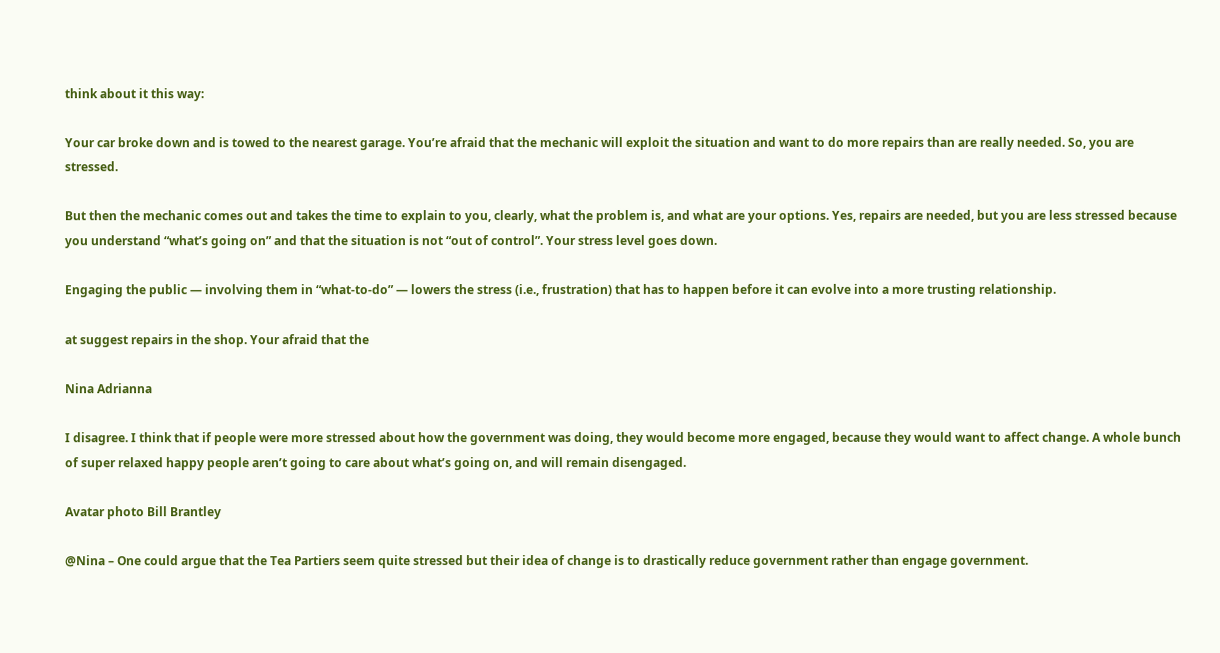think about it this way:

Your car broke down and is towed to the nearest garage. You’re afraid that the mechanic will exploit the situation and want to do more repairs than are really needed. So, you are stressed.

But then the mechanic comes out and takes the time to explain to you, clearly, what the problem is, and what are your options. Yes, repairs are needed, but you are less stressed because you understand “what’s going on” and that the situation is not “out of control”. Your stress level goes down.

Engaging the public — involving them in “what-to-do” — lowers the stress (i.e., frustration) that has to happen before it can evolve into a more trusting relationship.

at suggest repairs in the shop. Your afraid that the

Nina Adrianna

I disagree. I think that if people were more stressed about how the government was doing, they would become more engaged, because they would want to affect change. A whole bunch of super relaxed happy people aren’t going to care about what’s going on, and will remain disengaged.

Avatar photo Bill Brantley

@Nina – One could argue that the Tea Partiers seem quite stressed but their idea of change is to drastically reduce government rather than engage government.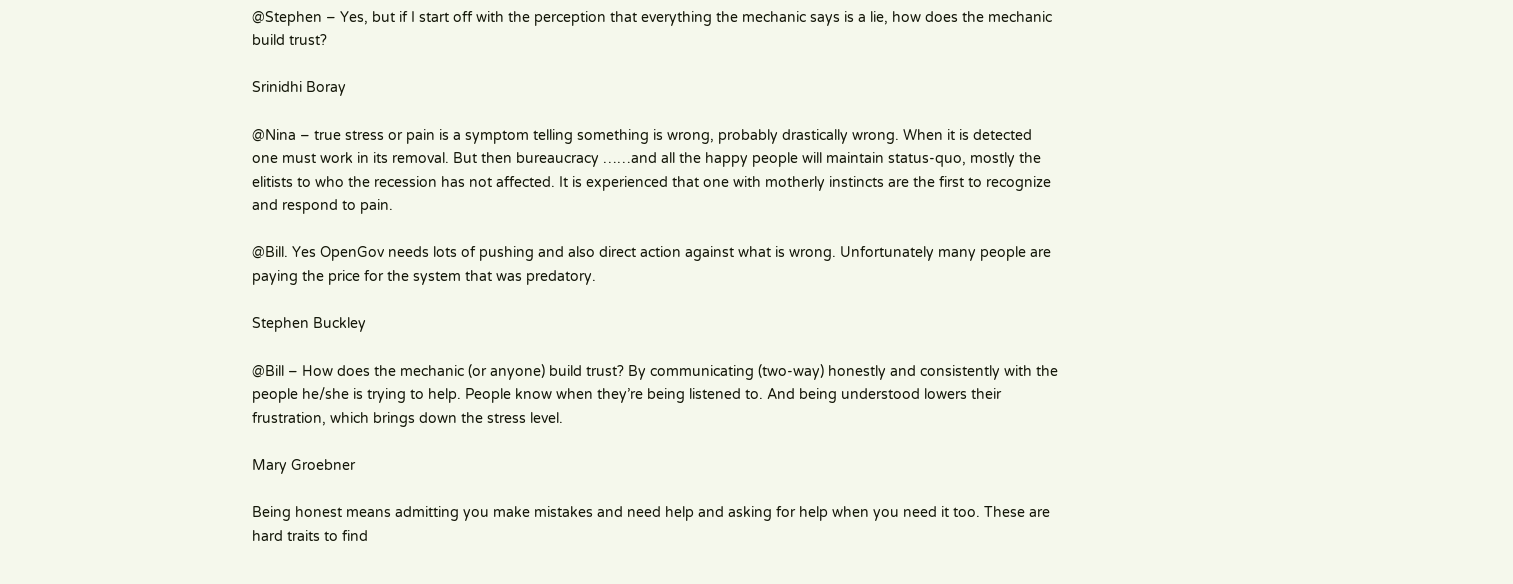@Stephen – Yes, but if I start off with the perception that everything the mechanic says is a lie, how does the mechanic build trust?

Srinidhi Boray

@Nina – true stress or pain is a symptom telling something is wrong, probably drastically wrong. When it is detected one must work in its removal. But then bureaucracy ……and all the happy people will maintain status-quo, mostly the elitists to who the recession has not affected. It is experienced that one with motherly instincts are the first to recognize and respond to pain.

@Bill. Yes OpenGov needs lots of pushing and also direct action against what is wrong. Unfortunately many people are paying the price for the system that was predatory.

Stephen Buckley

@Bill – How does the mechanic (or anyone) build trust? By communicating (two-way) honestly and consistently with the people he/she is trying to help. People know when they’re being listened to. And being understood lowers their frustration, which brings down the stress level.

Mary Groebner

Being honest means admitting you make mistakes and need help and asking for help when you need it too. These are hard traits to find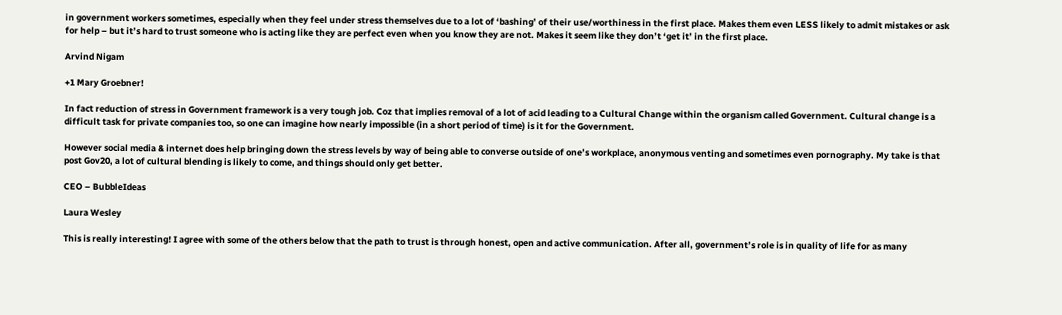in government workers sometimes, especially when they feel under stress themselves due to a lot of ‘bashing’ of their use/worthiness in the first place. Makes them even LESS likely to admit mistakes or ask for help – but it’s hard to trust someone who is acting like they are perfect even when you know they are not. Makes it seem like they don’t ‘get it’ in the first place.

Arvind Nigam

+1 Mary Groebner!

In fact reduction of stress in Government framework is a very tough job. Coz that implies removal of a lot of acid leading to a Cultural Change within the organism called Government. Cultural change is a difficult task for private companies too, so one can imagine how nearly impossible (in a short period of time) is it for the Government.

However social media & internet does help bringing down the stress levels by way of being able to converse outside of one’s workplace, anonymous venting and sometimes even pornography. My take is that post Gov20, a lot of cultural blending is likely to come, and things should only get better.

CEO – BubbleIdeas

Laura Wesley

This is really interesting! I agree with some of the others below that the path to trust is through honest, open and active communication. After all, government’s role is in quality of life for as many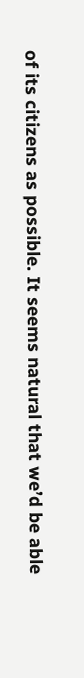of its citizens as possible. It seems natural that we’d be able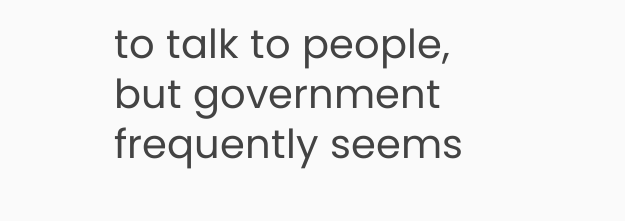to talk to people, but government frequently seems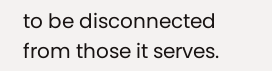to be disconnected from those it serves.